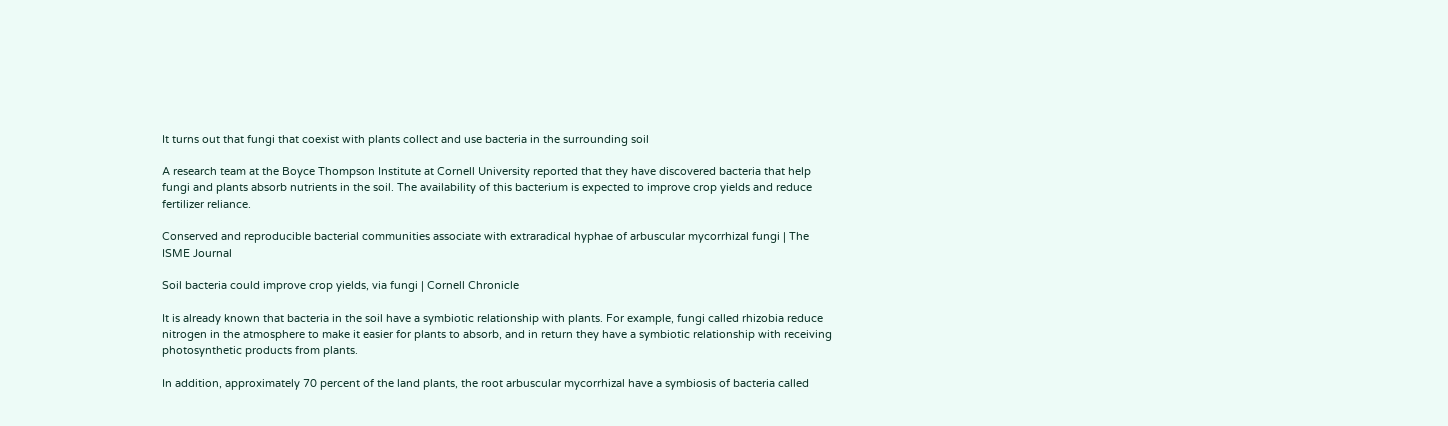It turns out that fungi that coexist with plants collect and use bacteria in the surrounding soil

A research team at the Boyce Thompson Institute at Cornell University reported that they have discovered bacteria that help fungi and plants absorb nutrients in the soil. The availability of this bacterium is expected to improve crop yields and reduce fertilizer reliance.

Conserved and reproducible bacterial communities associate with extraradical hyphae of arbuscular mycorrhizal fungi | The ISME Journal

Soil bacteria could improve crop yields, via fungi | Cornell Chronicle

It is already known that bacteria in the soil have a symbiotic relationship with plants. For example, fungi called rhizobia reduce nitrogen in the atmosphere to make it easier for plants to absorb, and in return they have a symbiotic relationship with receiving photosynthetic products from plants.

In addition, approximately 70 percent of the land plants, the root arbuscular mycorrhizal have a symbiosis of bacteria called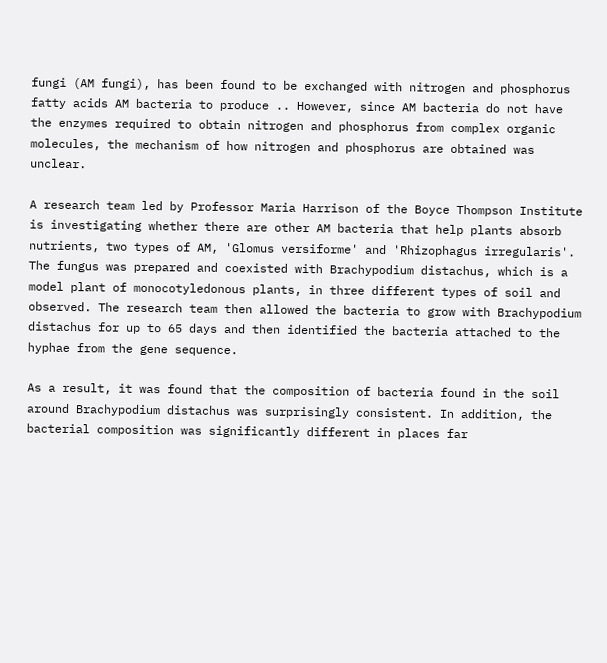fungi (AM fungi), has been found to be exchanged with nitrogen and phosphorus fatty acids AM bacteria to produce .. However, since AM bacteria do not have the enzymes required to obtain nitrogen and phosphorus from complex organic molecules, the mechanism of how nitrogen and phosphorus are obtained was unclear.

A research team led by Professor Maria Harrison of the Boyce Thompson Institute is investigating whether there are other AM bacteria that help plants absorb nutrients, two types of AM, 'Glomus versiforme' and 'Rhizophagus irregularis'. The fungus was prepared and coexisted with Brachypodium distachus, which is a model plant of monocotyledonous plants, in three different types of soil and observed. The research team then allowed the bacteria to grow with Brachypodium distachus for up to 65 days and then identified the bacteria attached to the hyphae from the gene sequence.

As a result, it was found that the composition of bacteria found in the soil around Brachypodium distachus was surprisingly consistent. In addition, the bacterial composition was significantly different in places far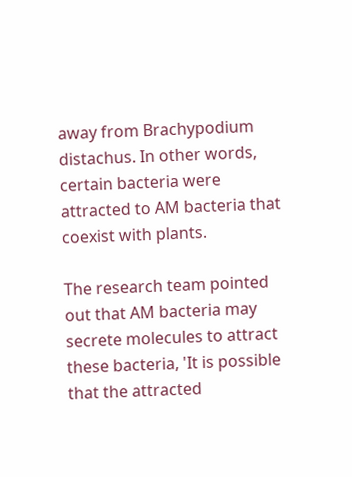away from Brachypodium distachus. In other words, certain bacteria were attracted to AM bacteria that coexist with plants.

The research team pointed out that AM bacteria may secrete molecules to attract these bacteria, 'It is possible that the attracted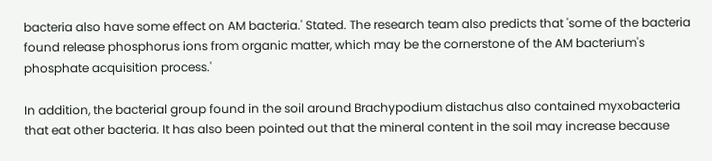bacteria also have some effect on AM bacteria.' Stated. The research team also predicts that 'some of the bacteria found release phosphorus ions from organic matter, which may be the cornerstone of the AM bacterium's phosphate acquisition process.'

In addition, the bacterial group found in the soil around Brachypodium distachus also contained myxobacteria that eat other bacteria. It has also been pointed out that the mineral content in the soil may increase because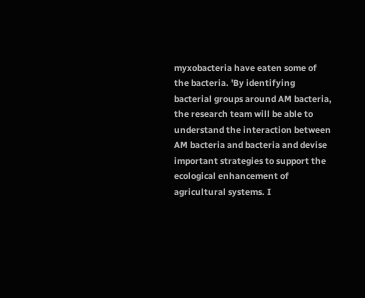myxobacteria have eaten some of the bacteria. 'By identifying bacterial groups around AM bacteria, the research team will be able to understand the interaction between AM bacteria and bacteria and devise important strategies to support the ecological enhancement of agricultural systems. I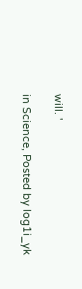will. '

in Science, Posted by log1i_yk